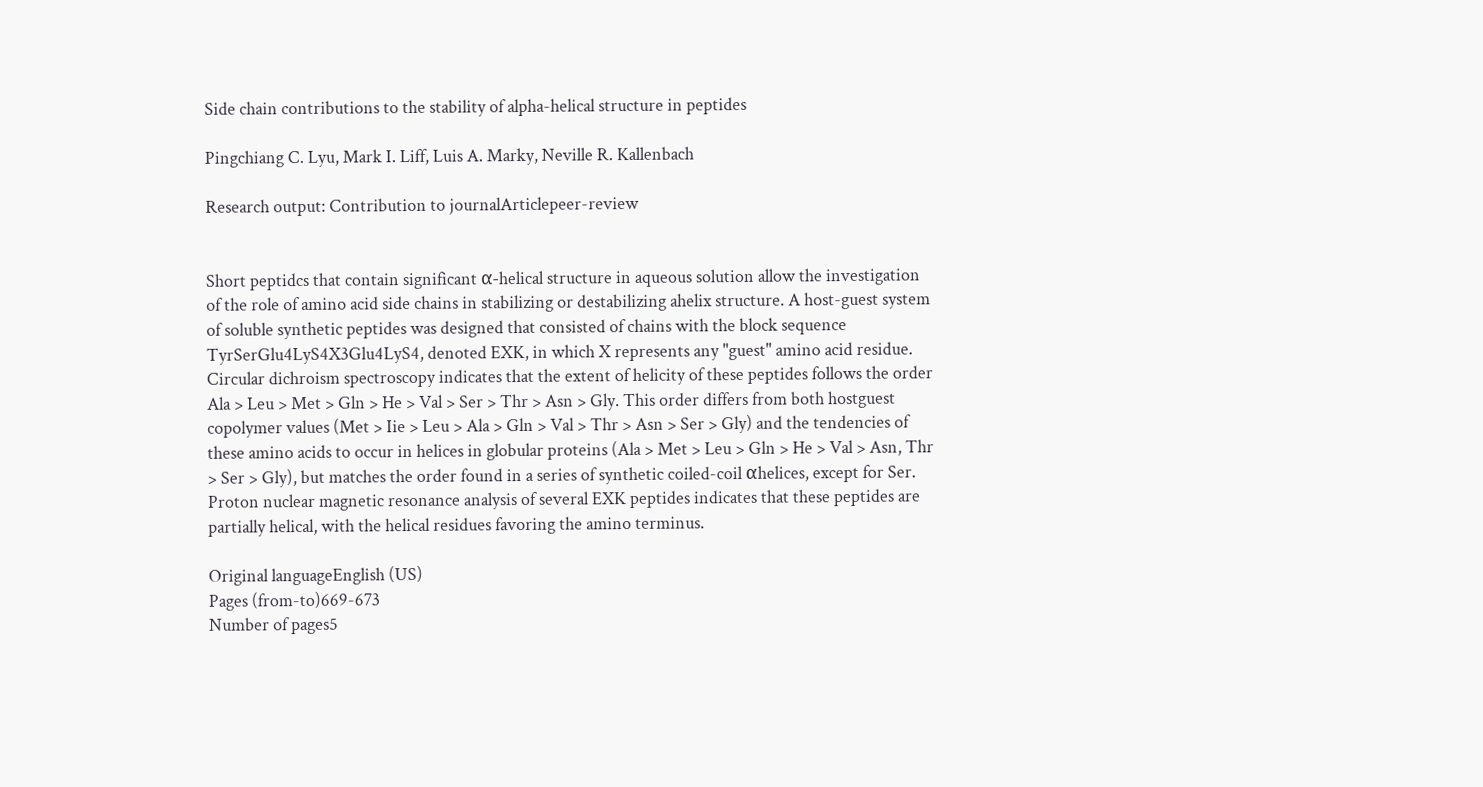Side chain contributions to the stability of alpha-helical structure in peptides

Pingchiang C. Lyu, Mark I. Liff, Luis A. Marky, Neville R. Kallenbach

Research output: Contribution to journalArticlepeer-review


Short peptidcs that contain significant α-helical structure in aqueous solution allow the investigation of the role of amino acid side chains in stabilizing or destabilizing ahelix structure. A host-guest system of soluble synthetic peptides was designed that consisted of chains with the block sequence TyrSerGlu4LyS4X3Glu4LyS4, denoted EXK, in which X represents any "guest" amino acid residue. Circular dichroism spectroscopy indicates that the extent of helicity of these peptides follows the order Ala > Leu > Met > Gln > He > Val > Ser > Thr > Asn > Gly. This order differs from both hostguest copolymer values (Met > Iie > Leu > Ala > Gln > Val > Thr > Asn > Ser > Gly) and the tendencies of these amino acids to occur in helices in globular proteins (Ala > Met > Leu > Gln > He > Val > Asn, Thr > Ser > Gly), but matches the order found in a series of synthetic coiled-coil αhelices, except for Ser. Proton nuclear magnetic resonance analysis of several EXK peptides indicates that these peptides are partially helical, with the helical residues favoring the amino terminus.

Original languageEnglish (US)
Pages (from-to)669-673
Number of pages5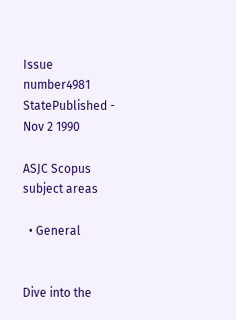Issue number4981
StatePublished - Nov 2 1990

ASJC Scopus subject areas

  • General


Dive into the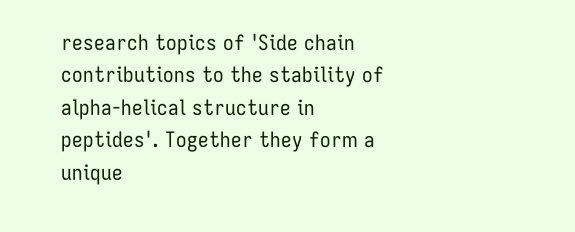research topics of 'Side chain contributions to the stability of alpha-helical structure in peptides'. Together they form a unique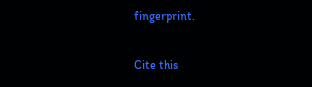fingerprint.

Cite this